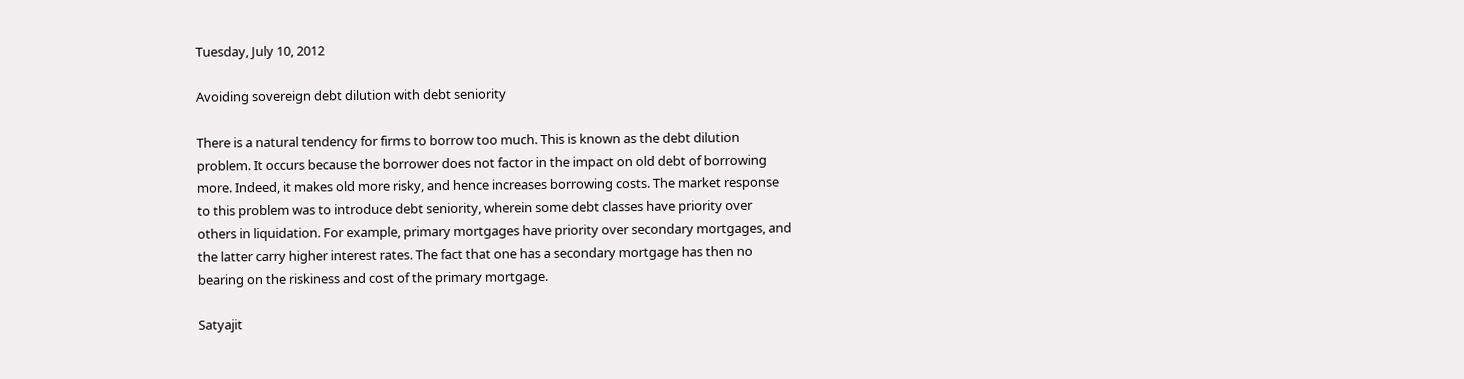Tuesday, July 10, 2012

Avoiding sovereign debt dilution with debt seniority

There is a natural tendency for firms to borrow too much. This is known as the debt dilution problem. It occurs because the borrower does not factor in the impact on old debt of borrowing more. Indeed, it makes old more risky, and hence increases borrowing costs. The market response to this problem was to introduce debt seniority, wherein some debt classes have priority over others in liquidation. For example, primary mortgages have priority over secondary mortgages, and the latter carry higher interest rates. The fact that one has a secondary mortgage has then no bearing on the riskiness and cost of the primary mortgage.

Satyajit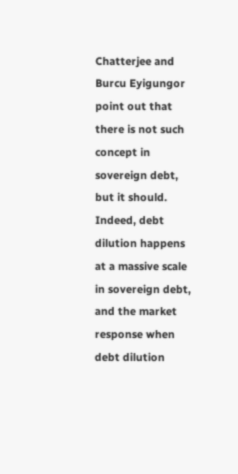Chatterjee and Burcu Eyigungor point out that there is not such concept in sovereign debt, but it should. Indeed, debt dilution happens at a massive scale in sovereign debt, and the market response when debt dilution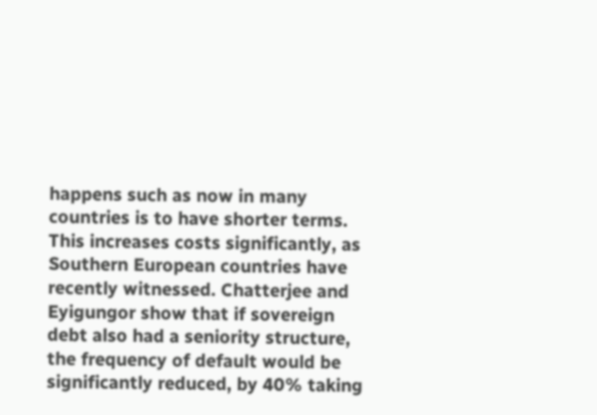happens such as now in many countries is to have shorter terms. This increases costs significantly, as Southern European countries have recently witnessed. Chatterjee and Eyigungor show that if sovereign debt also had a seniority structure, the frequency of default would be significantly reduced, by 40% taking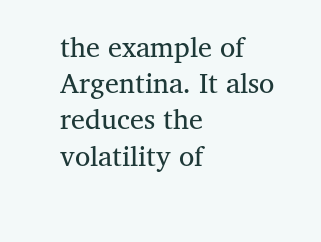the example of Argentina. It also reduces the volatility of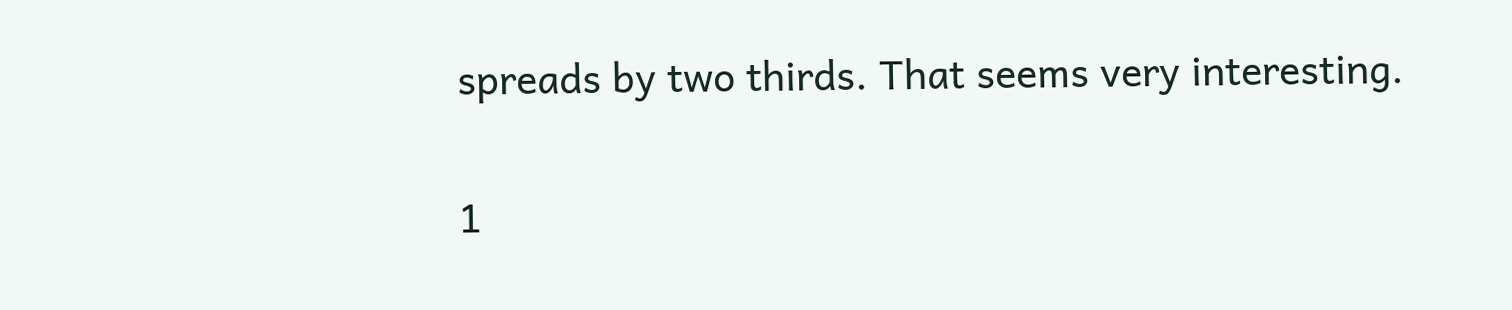spreads by two thirds. That seems very interesting.

1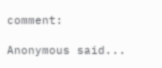comment:

Anonymous said...